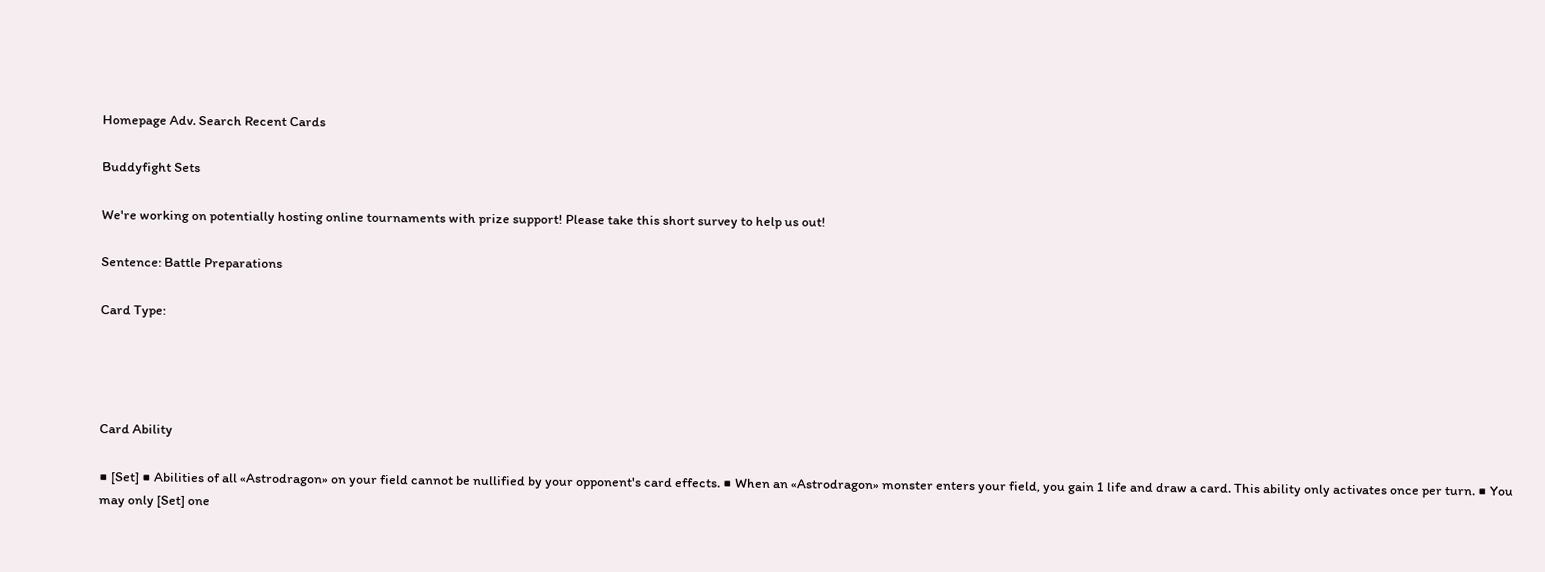Homepage Adv. Search Recent Cards

Buddyfight Sets

We're working on potentially hosting online tournaments with prize support! Please take this short survey to help us out!

Sentence: Battle Preparations

Card Type:




Card Ability

■ [Set] ■ Abilities of all «Astrodragon» on your field cannot be nullified by your opponent's card effects. ■ When an «Astrodragon» monster enters your field, you gain 1 life and draw a card. This ability only activates once per turn. ■ You may only [Set] one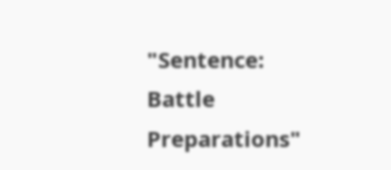"Sentence: Battle Preparations"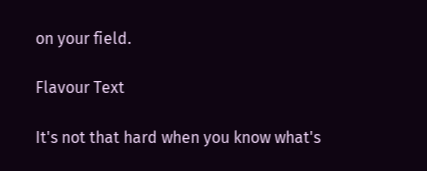on your field.

Flavour Text

It's not that hard when you know what's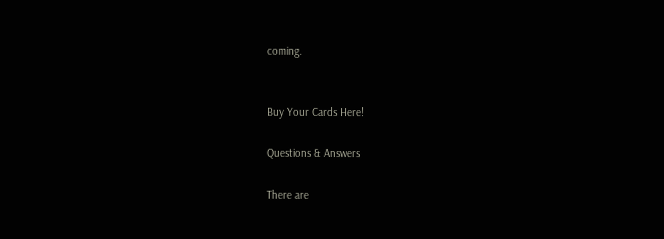coming.


Buy Your Cards Here!

Questions & Answers

There are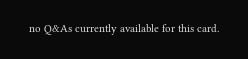no Q&As currently available for this card.